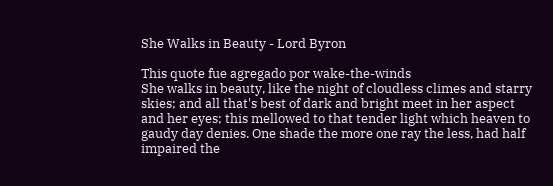She Walks in Beauty - Lord Byron

This quote fue agregado por wake-the-winds
She walks in beauty, like the night of cloudless climes and starry skies; and all that's best of dark and bright meet in her aspect and her eyes; this mellowed to that tender light which heaven to gaudy day denies. One shade the more one ray the less, had half impaired the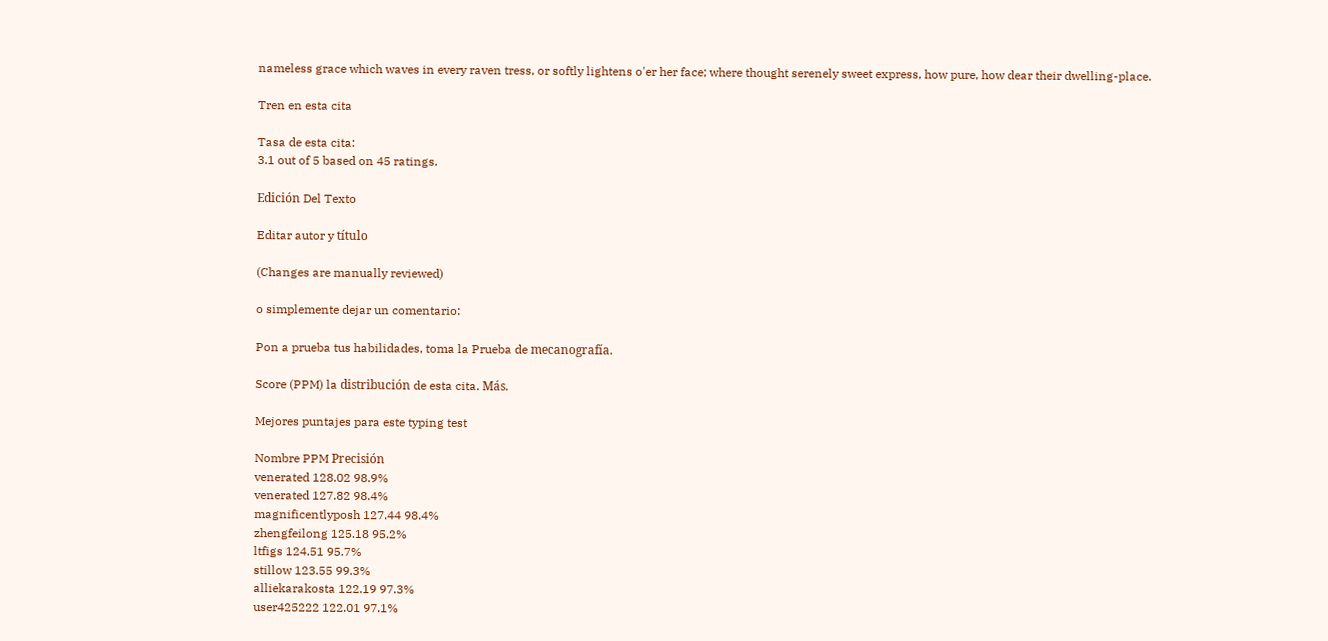nameless grace which waves in every raven tress, or softly lightens o'er her face; where thought serenely sweet express, how pure, how dear their dwelling-place.

Tren en esta cita

Tasa de esta cita:
3.1 out of 5 based on 45 ratings.

Edición Del Texto

Editar autor y título

(Changes are manually reviewed)

o simplemente dejar un comentario:

Pon a prueba tus habilidades, toma la Prueba de mecanografía.

Score (PPM) la distribución de esta cita. Más.

Mejores puntajes para este typing test

Nombre PPM Precisión
venerated 128.02 98.9%
venerated 127.82 98.4%
magnificentlyposh 127.44 98.4%
zhengfeilong 125.18 95.2%
ltfigs 124.51 95.7%
stillow 123.55 99.3%
alliekarakosta 122.19 97.3%
user425222 122.01 97.1%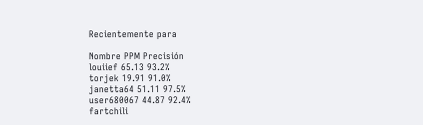Recientemente para

Nombre PPM Precisión
louiief 65.13 93.2%
torjek 19.91 91.0%
janetta64 51.11 97.5%
user680067 44.87 92.4%
fartchili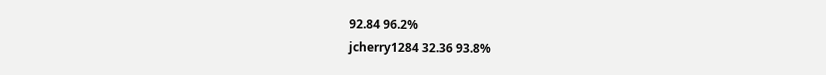92.84 96.2%
jcherry1284 32.36 93.8%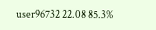user96732 22.08 85.3%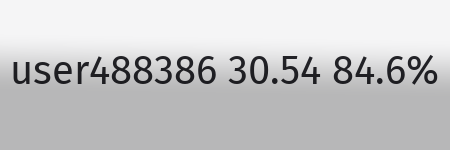user488386 30.54 84.6%